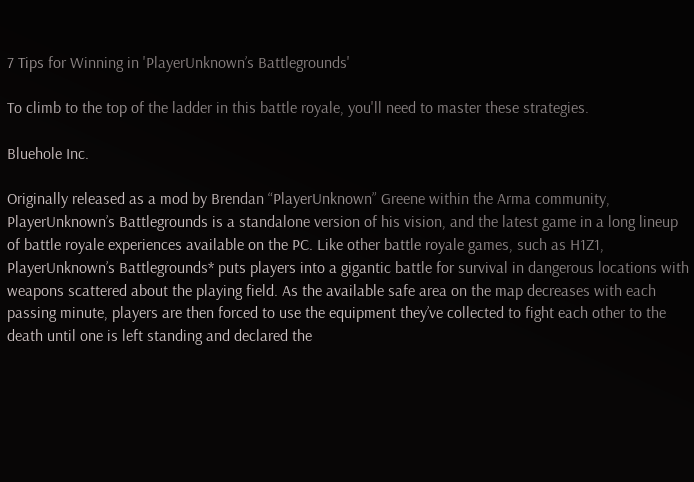7 Tips for Winning in 'PlayerUnknown’s Battlegrounds'

To climb to the top of the ladder in this battle royale, you'll need to master these strategies.

Bluehole Inc.

Originally released as a mod by Brendan “PlayerUnknown” Greene within the Arma community, PlayerUnknown’s Battlegrounds is a standalone version of his vision, and the latest game in a long lineup of battle royale experiences available on the PC. Like other battle royale games, such as H1Z1, PlayerUnknown’s Battlegrounds* puts players into a gigantic battle for survival in dangerous locations with weapons scattered about the playing field. As the available safe area on the map decreases with each passing minute, players are then forced to use the equipment they’ve collected to fight each other to the death until one is left standing and declared the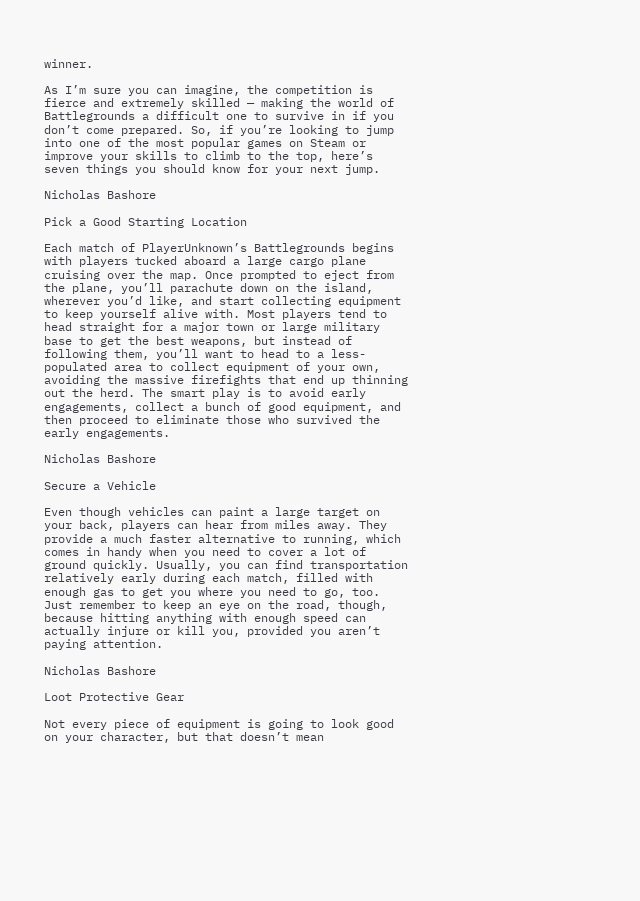winner.

As I’m sure you can imagine, the competition is fierce and extremely skilled — making the world of Battlegrounds a difficult one to survive in if you don’t come prepared. So, if you’re looking to jump into one of the most popular games on Steam or improve your skills to climb to the top, here’s seven things you should know for your next jump.

Nicholas Bashore

Pick a Good Starting Location

Each match of PlayerUnknown’s Battlegrounds begins with players tucked aboard a large cargo plane cruising over the map. Once prompted to eject from the plane, you’ll parachute down on the island, wherever you’d like, and start collecting equipment to keep yourself alive with. Most players tend to head straight for a major town or large military base to get the best weapons, but instead of following them, you’ll want to head to a less-populated area to collect equipment of your own, avoiding the massive firefights that end up thinning out the herd. The smart play is to avoid early engagements, collect a bunch of good equipment, and then proceed to eliminate those who survived the early engagements.

Nicholas Bashore

Secure a Vehicle

Even though vehicles can paint a large target on your back, players can hear from miles away. They provide a much faster alternative to running, which comes in handy when you need to cover a lot of ground quickly. Usually, you can find transportation relatively early during each match, filled with enough gas to get you where you need to go, too. Just remember to keep an eye on the road, though, because hitting anything with enough speed can actually injure or kill you, provided you aren’t paying attention.

Nicholas Bashore

Loot Protective Gear

Not every piece of equipment is going to look good on your character, but that doesn’t mean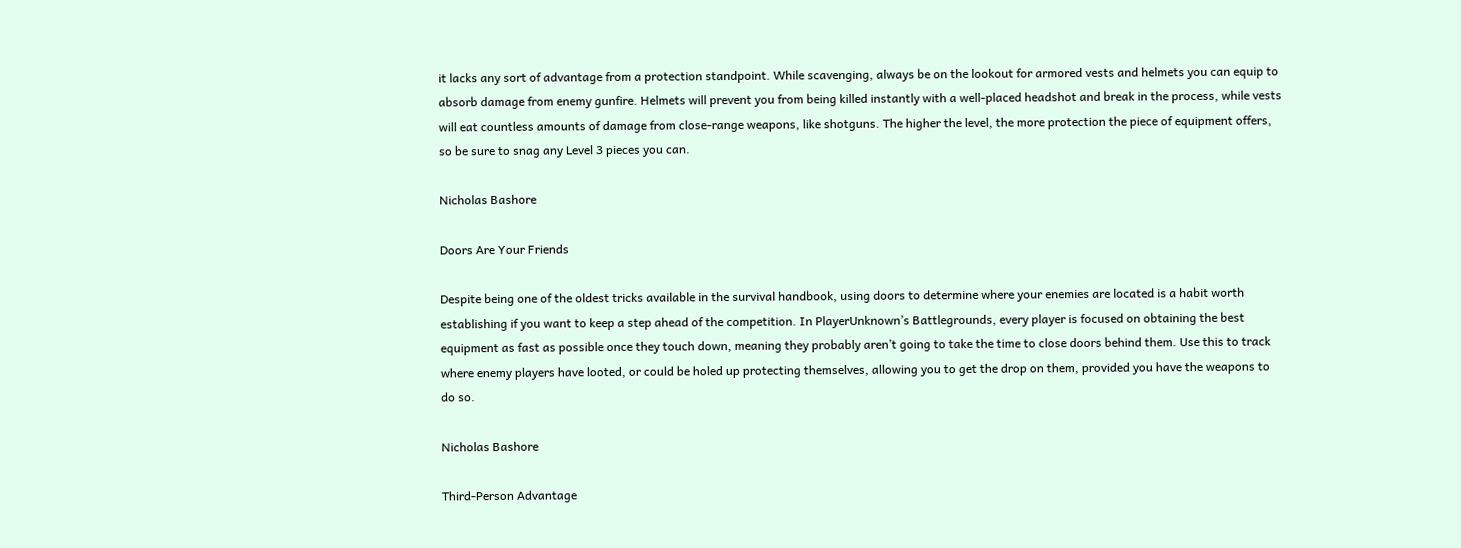it lacks any sort of advantage from a protection standpoint. While scavenging, always be on the lookout for armored vests and helmets you can equip to absorb damage from enemy gunfire. Helmets will prevent you from being killed instantly with a well-placed headshot and break in the process, while vests will eat countless amounts of damage from close-range weapons, like shotguns. The higher the level, the more protection the piece of equipment offers, so be sure to snag any Level 3 pieces you can.

Nicholas Bashore

Doors Are Your Friends

Despite being one of the oldest tricks available in the survival handbook, using doors to determine where your enemies are located is a habit worth establishing if you want to keep a step ahead of the competition. In PlayerUnknown’s Battlegrounds, every player is focused on obtaining the best equipment as fast as possible once they touch down, meaning they probably aren’t going to take the time to close doors behind them. Use this to track where enemy players have looted, or could be holed up protecting themselves, allowing you to get the drop on them, provided you have the weapons to do so.

Nicholas Bashore

Third-Person Advantage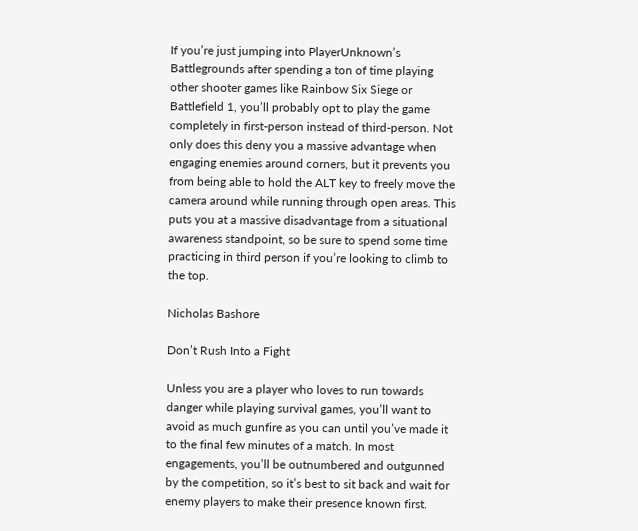If you’re just jumping into PlayerUnknown’s Battlegrounds after spending a ton of time playing other shooter games like Rainbow Six Siege or Battlefield 1, you’ll probably opt to play the game completely in first-person instead of third-person. Not only does this deny you a massive advantage when engaging enemies around corners, but it prevents you from being able to hold the ALT key to freely move the camera around while running through open areas. This puts you at a massive disadvantage from a situational awareness standpoint, so be sure to spend some time practicing in third person if you’re looking to climb to the top.

Nicholas Bashore

Don’t Rush Into a Fight

Unless you are a player who loves to run towards danger while playing survival games, you’ll want to avoid as much gunfire as you can until you’ve made it to the final few minutes of a match. In most engagements, you’ll be outnumbered and outgunned by the competition, so it’s best to sit back and wait for enemy players to make their presence known first.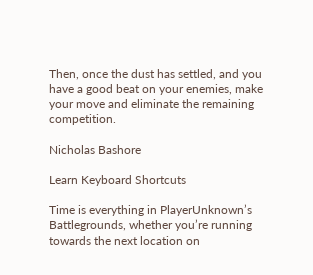Then, once the dust has settled, and you have a good beat on your enemies, make your move and eliminate the remaining competition.

Nicholas Bashore

Learn Keyboard Shortcuts

Time is everything in PlayerUnknown’s Battlegrounds, whether you’re running towards the next location on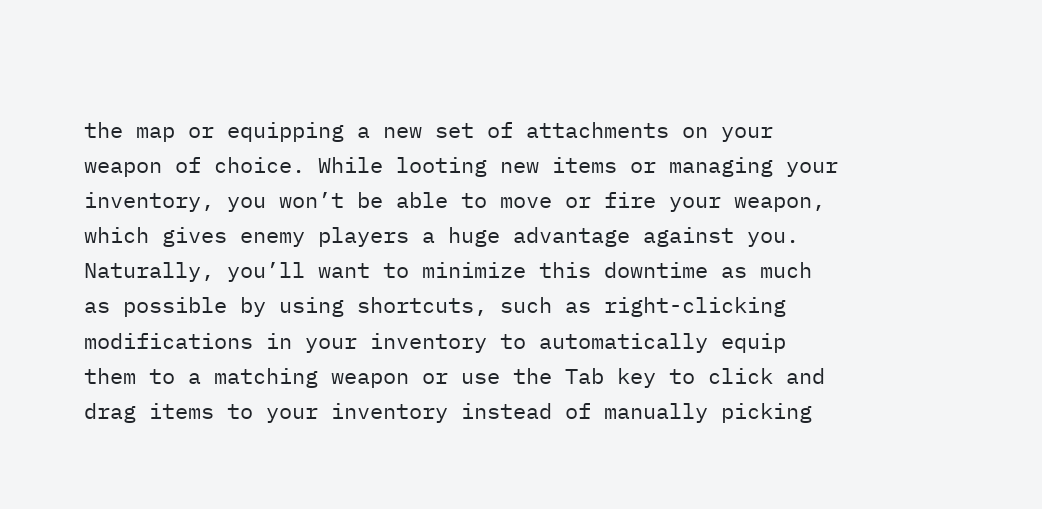the map or equipping a new set of attachments on your weapon of choice. While looting new items or managing your inventory, you won’t be able to move or fire your weapon, which gives enemy players a huge advantage against you. Naturally, you’ll want to minimize this downtime as much as possible by using shortcuts, such as right-clicking modifications in your inventory to automatically equip them to a matching weapon or use the Tab key to click and drag items to your inventory instead of manually picking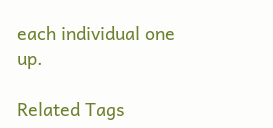each individual one up.

Related Tags